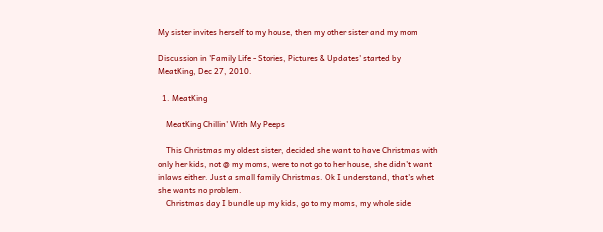My sister invites herself to my house, then my other sister and my mom

Discussion in 'Family Life - Stories, Pictures & Updates' started by MeatKing, Dec 27, 2010.

  1. MeatKing

    MeatKing Chillin' With My Peeps

    This Christmas my oldest sister, decided she want to have Christmas with only her kids, not @ my moms, were to not go to her house, she didn't want inlaws either. Just a small family Christmas. Ok I understand, that's whet she wants no problem.
    Christmas day I bundle up my kids, go to my moms, my whole side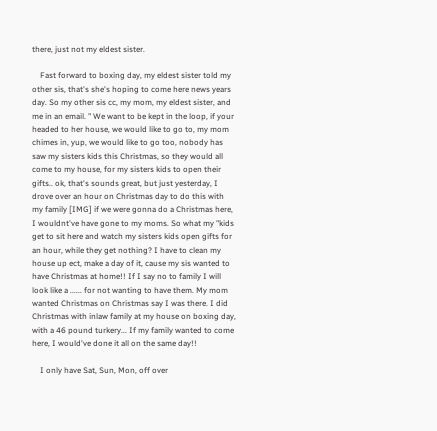there, just not my eldest sister.

    Fast forward to boxing day, my eldest sister told my other sis, that's she's hoping to come here news years day. So my other sis cc, my mom, my eldest sister, and me in an email. " We want to be kept in the loop, if your headed to her house, we would like to go to, my mom chimes in, yup, we would like to go too, nobody has saw my sisters kids this Christmas, so they would all come to my house, for my sisters kids to open their gifts.. ok, that's sounds great, but just yesterday, I drove over an hour on Christmas day to do this with my family [IMG] if we were gonna do a Christmas here, I wouldnt've have gone to my moms. So what my "kids get to sit here and watch my sisters kids open gifts for an hour, while they get nothing? I have to clean my house up ect, make a day of it, cause my sis wanted to have Christmas at home!! If I say no to family I will look like a ...... for not wanting to have them. My mom wanted Christmas on Christmas say I was there. I did Christmas with inlaw family at my house on boxing day, with a 46 pound turkery... If my family wanted to come here, I would've done it all on the same day!!

    I only have Sat, Sun, Mon, off over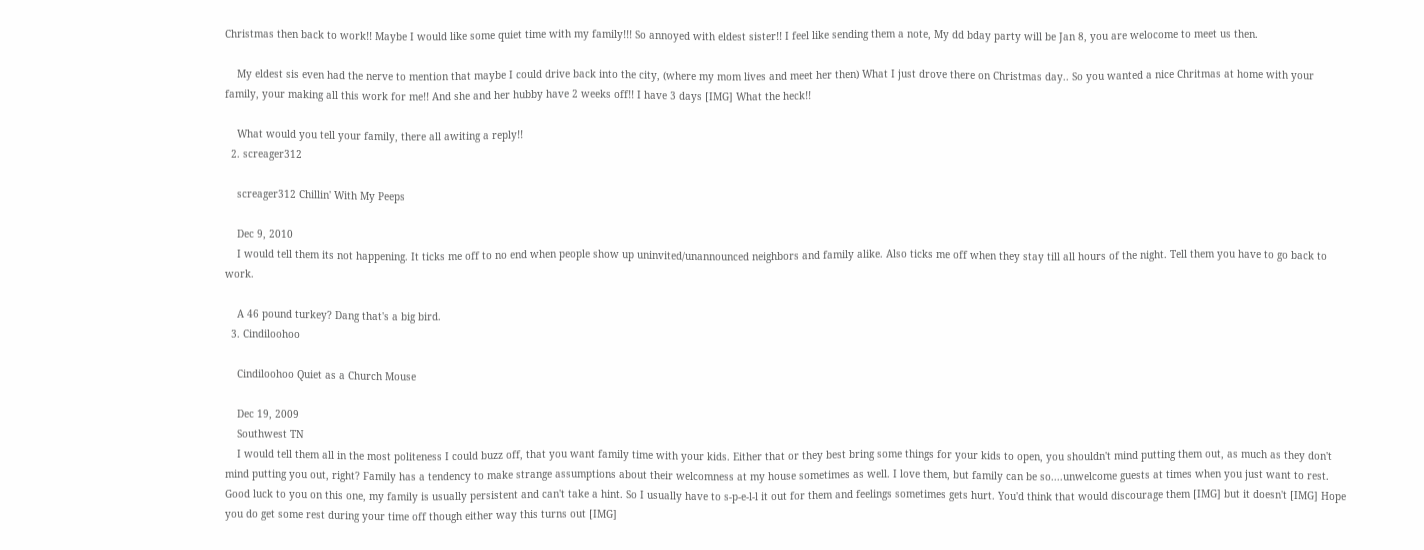Christmas then back to work!! Maybe I would like some quiet time with my family!!! So annoyed with eldest sister!! I feel like sending them a note, My dd bday party will be Jan 8, you are welocome to meet us then.

    My eldest sis even had the nerve to mention that maybe I could drive back into the city, (where my mom lives and meet her then) What I just drove there on Christmas day.. So you wanted a nice Chritmas at home with your family, your making all this work for me!! And she and her hubby have 2 weeks off!! I have 3 days [IMG] What the heck!!

    What would you tell your family, there all awiting a reply!!
  2. screager312

    screager312 Chillin' With My Peeps

    Dec 9, 2010
    I would tell them its not happening. It ticks me off to no end when people show up uninvited/unannounced neighbors and family alike. Also ticks me off when they stay till all hours of the night. Tell them you have to go back to work.

    A 46 pound turkey? Dang that's a big bird.
  3. Cindiloohoo

    Cindiloohoo Quiet as a Church Mouse

    Dec 19, 2009
    Southwest TN
    I would tell them all in the most politeness I could buzz off, that you want family time with your kids. Either that or they best bring some things for your kids to open, you shouldn't mind putting them out, as much as they don't mind putting you out, right? Family has a tendency to make strange assumptions about their welcomness at my house sometimes as well. I love them, but family can be so....unwelcome guests at times when you just want to rest. Good luck to you on this one, my family is usually persistent and can't take a hint. So I usually have to s-p-e-l-l it out for them and feelings sometimes gets hurt. You'd think that would discourage them [IMG] but it doesn't [IMG] Hope you do get some rest during your time off though either way this turns out [IMG]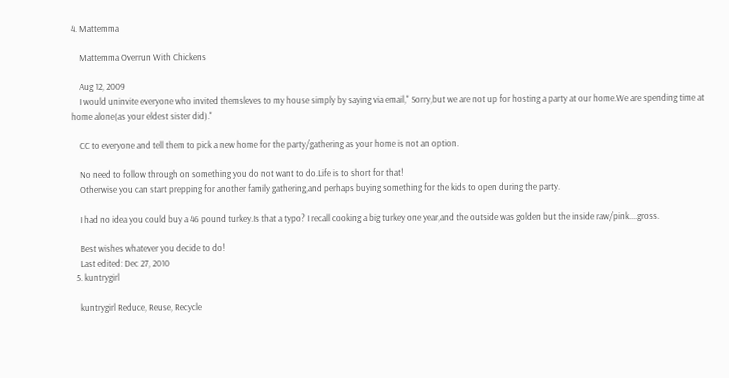4. Mattemma

    Mattemma Overrun With Chickens

    Aug 12, 2009
    I would uninvite everyone who invited themsleves to my house simply by saying via email," Sorry,but we are not up for hosting a party at our home.We are spending time at home alone(as your eldest sister did)."

    CC to everyone and tell them to pick a new home for the party/gathering as your home is not an option.

    No need to follow through on something you do not want to do.Life is to short for that!
    Otherwise you can start prepping for another family gathering,and perhaps buying something for the kids to open during the party.

    I had no idea you could buy a 46 pound turkey.Is that a typo? I recall cooking a big turkey one year,and the outside was golden but the inside raw/pink....gross.

    Best wishes whatever you decide to do!
    Last edited: Dec 27, 2010
  5. kuntrygirl

    kuntrygirl Reduce, Reuse, Recycle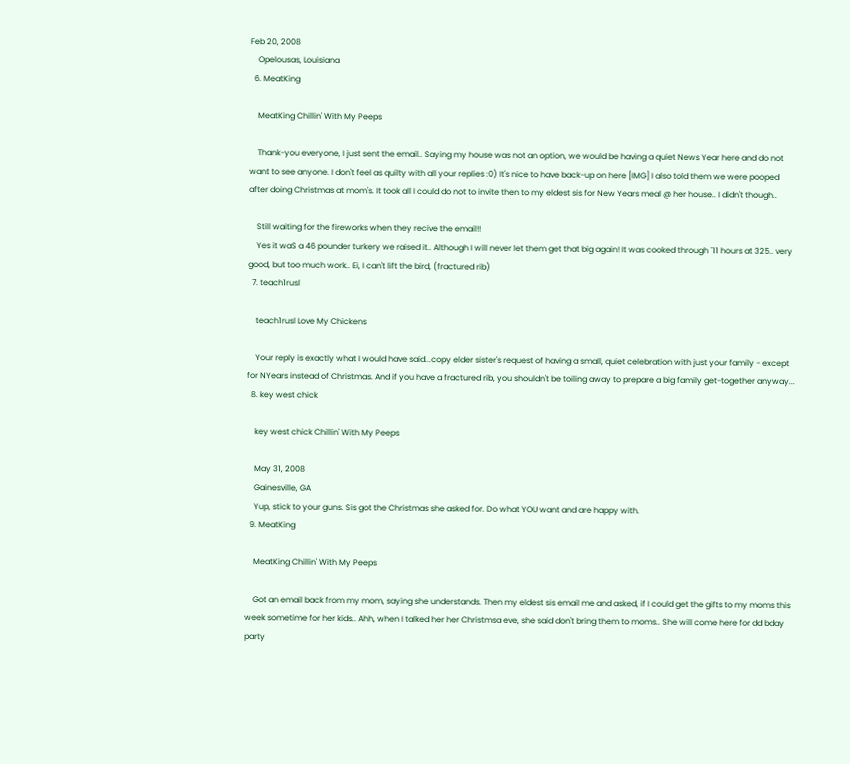Feb 20, 2008
    Opelousas, Louisiana
  6. MeatKing

    MeatKing Chillin' With My Peeps

    Thank-you everyone, I just sent the email.. Saying my house was not an option, we would be having a quiet News Year here and do not want to see anyone. I don't feel as quilty with all your replies :0) It's nice to have back-up on here [IMG] I also told them we were pooped after doing Christmas at mom's. It took all I could do not to invite then to my eldest sis for New Years meal @ her house.. I didn't though..

    Still waiting for the fireworks when they recive the email!!
    Yes it waS a 46 pounder turkery we raised it.. Although I will never let them get that big again! It was cooked through `11 hours at 325.. very good, but too much work.. Ei, I can't lift the bird, (fractured rib)
  7. teach1rusl

    teach1rusl Love My Chickens

    Your reply is exactly what I would have said...copy elder sister's request of having a small, quiet celebration with just your family - except for NYears instead of Christmas. And if you have a fractured rib, you shouldn't be toiling away to prepare a big family get-together anyway...
  8. key west chick

    key west chick Chillin' With My Peeps

    May 31, 2008
    Gainesville, GA
    Yup, stick to your guns. Sis got the Christmas she asked for. Do what YOU want and are happy with.
  9. MeatKing

    MeatKing Chillin' With My Peeps

    Got an email back from my mom, saying she understands. Then my eldest sis email me and asked, if I could get the gifts to my moms this week sometime for her kids.. Ahh, when I talked her her Christmsa eve, she said don't bring them to moms.. She will come here for dd bday party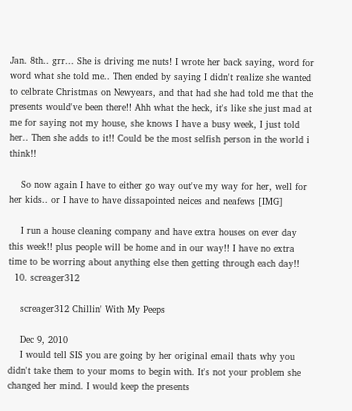Jan. 8th.. grr... She is driving me nuts! I wrote her back saying, word for word what she told me.. Then ended by saying I didn't realize she wanted to celbrate Christmas on Newyears, and that had she had told me that the presents would've been there!! Ahh what the heck, it's like she just mad at me for saying not my house, she knows I have a busy week, I just told her.. Then she adds to it!! Could be the most selfish person in the world i think!!

    So now again I have to either go way out've my way for her, well for her kids.. or I have to have dissapointed neices and neafews [IMG]

    I run a house cleaning company and have extra houses on ever day this week!! plus people will be home and in our way!! I have no extra time to be worring about anything else then getting through each day!!
  10. screager312

    screager312 Chillin' With My Peeps

    Dec 9, 2010
    I would tell SIS you are going by her original email thats why you didn't take them to your moms to begin with. It's not your problem she changed her mind. I would keep the presents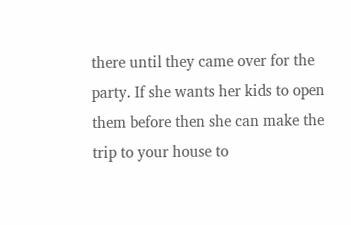there until they came over for the party. If she wants her kids to open them before then she can make the trip to your house to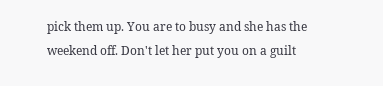pick them up. You are to busy and she has the weekend off. Don't let her put you on a guilt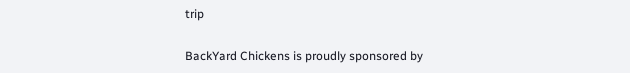trip

BackYard Chickens is proudly sponsored by